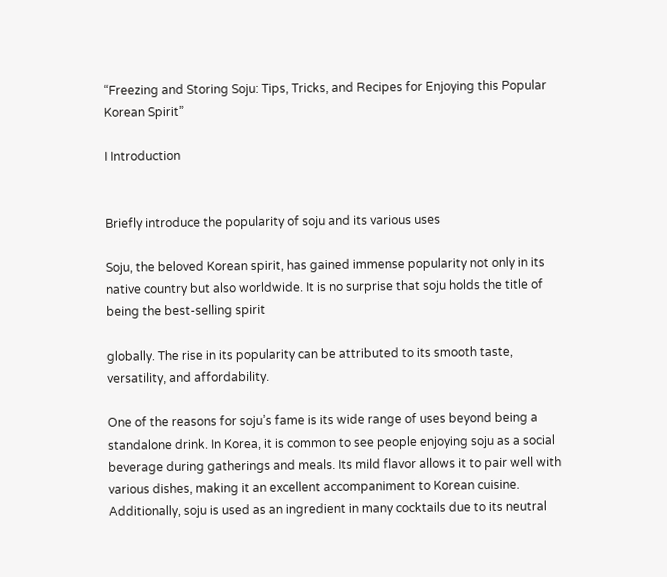“Freezing and Storing Soju: Tips, Tricks, and Recipes for Enjoying this Popular Korean Spirit”

I Introduction


Briefly introduce the popularity of soju and its various uses

Soju, the beloved Korean spirit, has gained immense popularity not only in its native country but also worldwide. It is no surprise that soju holds the title of being the best-selling spirit

globally. The rise in its popularity can be attributed to its smooth taste, versatility, and affordability.

One of the reasons for soju’s fame is its wide range of uses beyond being a standalone drink. In Korea, it is common to see people enjoying soju as a social beverage during gatherings and meals. Its mild flavor allows it to pair well with various dishes, making it an excellent accompaniment to Korean cuisine. Additionally, soju is used as an ingredient in many cocktails due to its neutral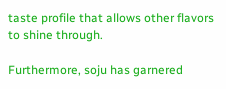taste profile that allows other flavors to shine through.

Furthermore, soju has garnered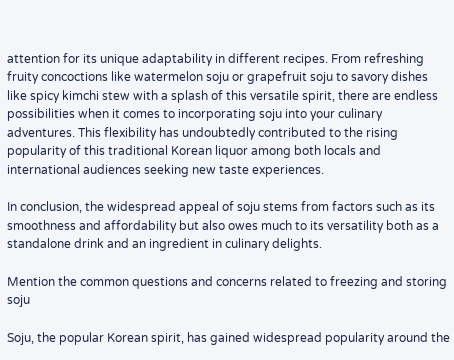attention for its unique adaptability in different recipes. From refreshing fruity concoctions like watermelon soju or grapefruit soju to savory dishes like spicy kimchi stew with a splash of this versatile spirit, there are endless possibilities when it comes to incorporating soju into your culinary adventures. This flexibility has undoubtedly contributed to the rising popularity of this traditional Korean liquor among both locals and international audiences seeking new taste experiences.

In conclusion, the widespread appeal of soju stems from factors such as its smoothness and affordability but also owes much to its versatility both as a standalone drink and an ingredient in culinary delights.

Mention the common questions and concerns related to freezing and storing soju

Soju, the popular Korean spirit, has gained widespread popularity around the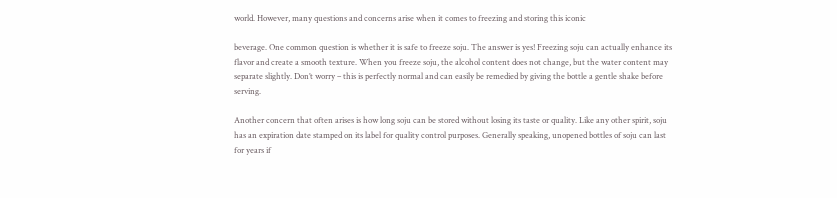world. However, many questions and concerns arise when it comes to freezing and storing this iconic

beverage. One common question is whether it is safe to freeze soju. The answer is yes! Freezing soju can actually enhance its flavor and create a smooth texture. When you freeze soju, the alcohol content does not change, but the water content may separate slightly. Don’t worry – this is perfectly normal and can easily be remedied by giving the bottle a gentle shake before serving.

Another concern that often arises is how long soju can be stored without losing its taste or quality. Like any other spirit, soju has an expiration date stamped on its label for quality control purposes. Generally speaking, unopened bottles of soju can last for years if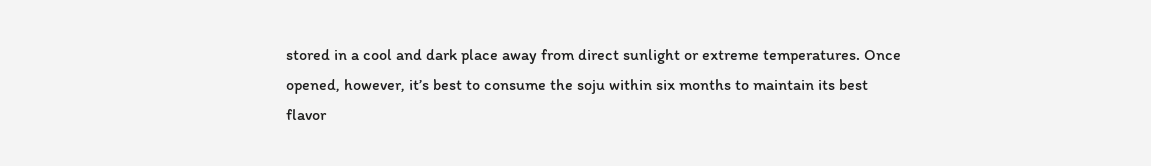stored in a cool and dark place away from direct sunlight or extreme temperatures. Once opened, however, it’s best to consume the soju within six months to maintain its best flavor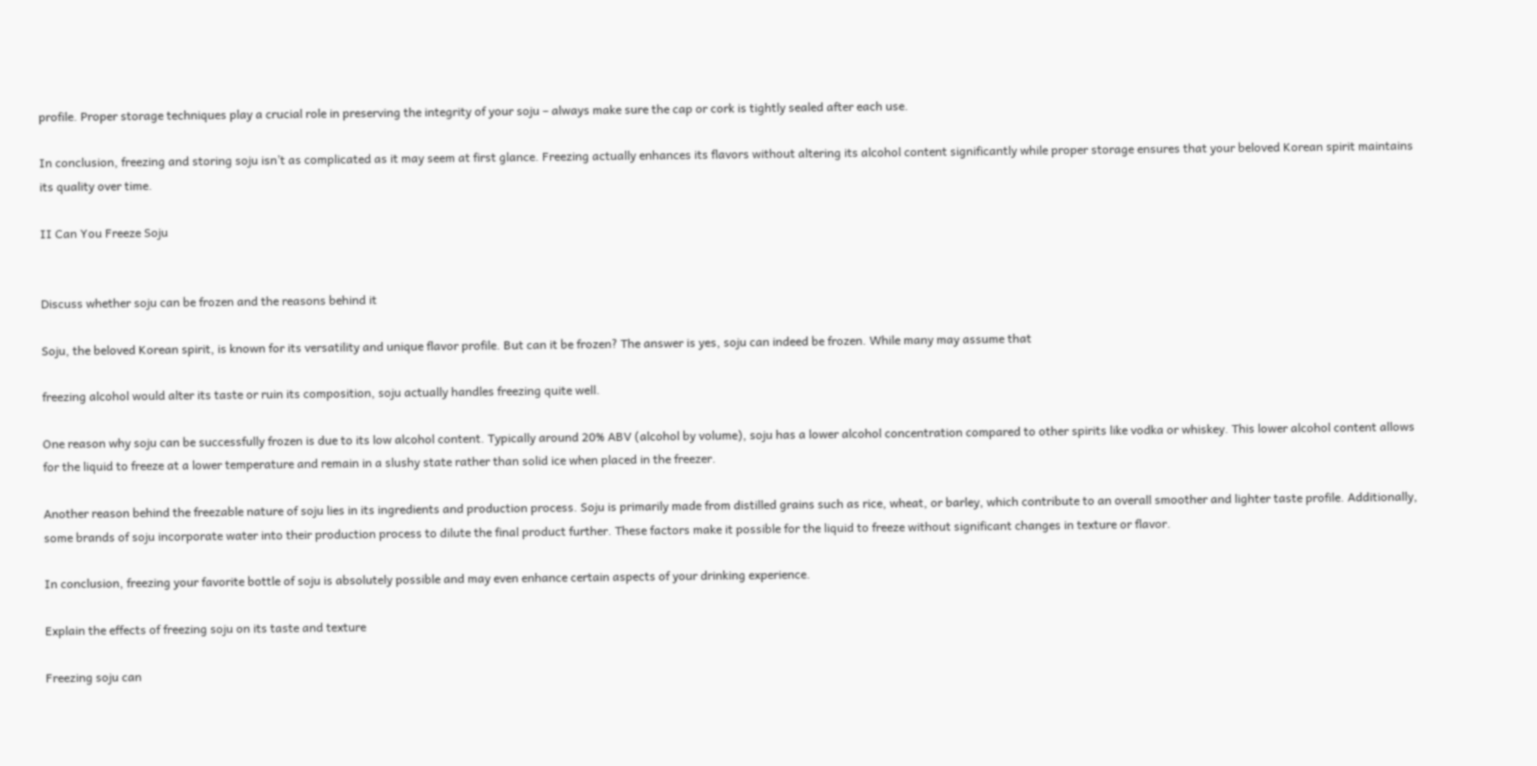profile. Proper storage techniques play a crucial role in preserving the integrity of your soju – always make sure the cap or cork is tightly sealed after each use.

In conclusion, freezing and storing soju isn’t as complicated as it may seem at first glance. Freezing actually enhances its flavors without altering its alcohol content significantly while proper storage ensures that your beloved Korean spirit maintains its quality over time.

II Can You Freeze Soju


Discuss whether soju can be frozen and the reasons behind it

Soju, the beloved Korean spirit, is known for its versatility and unique flavor profile. But can it be frozen? The answer is yes, soju can indeed be frozen. While many may assume that

freezing alcohol would alter its taste or ruin its composition, soju actually handles freezing quite well.

One reason why soju can be successfully frozen is due to its low alcohol content. Typically around 20% ABV (alcohol by volume), soju has a lower alcohol concentration compared to other spirits like vodka or whiskey. This lower alcohol content allows for the liquid to freeze at a lower temperature and remain in a slushy state rather than solid ice when placed in the freezer.

Another reason behind the freezable nature of soju lies in its ingredients and production process. Soju is primarily made from distilled grains such as rice, wheat, or barley, which contribute to an overall smoother and lighter taste profile. Additionally, some brands of soju incorporate water into their production process to dilute the final product further. These factors make it possible for the liquid to freeze without significant changes in texture or flavor.

In conclusion, freezing your favorite bottle of soju is absolutely possible and may even enhance certain aspects of your drinking experience.

Explain the effects of freezing soju on its taste and texture

Freezing soju can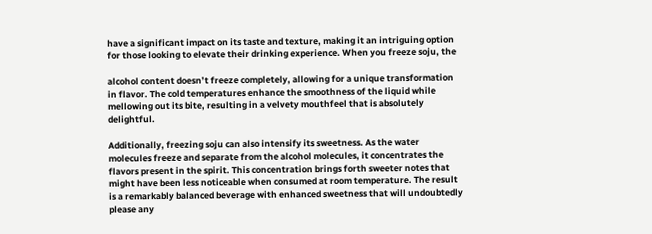have a significant impact on its taste and texture, making it an intriguing option for those looking to elevate their drinking experience. When you freeze soju, the

alcohol content doesn’t freeze completely, allowing for a unique transformation in flavor. The cold temperatures enhance the smoothness of the liquid while mellowing out its bite, resulting in a velvety mouthfeel that is absolutely delightful.

Additionally, freezing soju can also intensify its sweetness. As the water molecules freeze and separate from the alcohol molecules, it concentrates the flavors present in the spirit. This concentration brings forth sweeter notes that might have been less noticeable when consumed at room temperature. The result is a remarkably balanced beverage with enhanced sweetness that will undoubtedly please any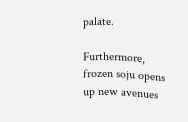palate.

Furthermore, frozen soju opens up new avenues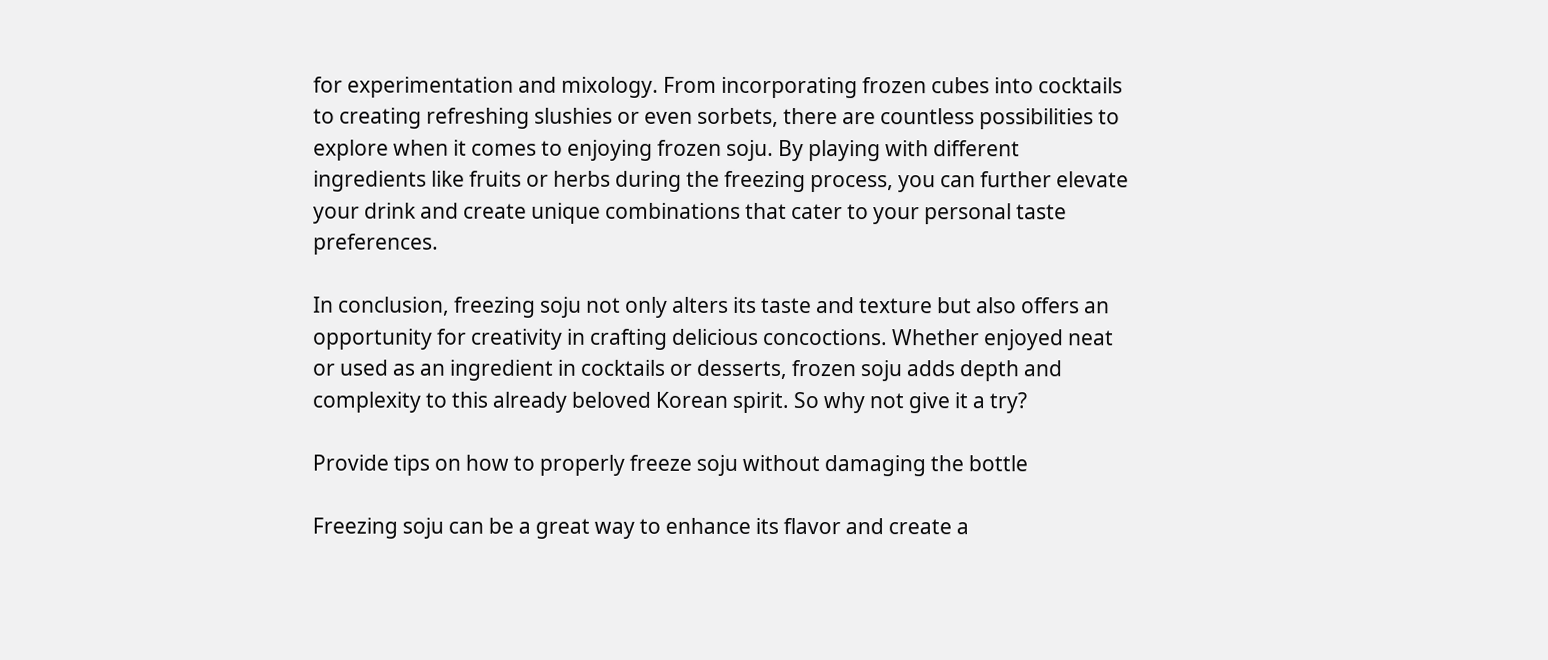for experimentation and mixology. From incorporating frozen cubes into cocktails to creating refreshing slushies or even sorbets, there are countless possibilities to explore when it comes to enjoying frozen soju. By playing with different ingredients like fruits or herbs during the freezing process, you can further elevate your drink and create unique combinations that cater to your personal taste preferences.

In conclusion, freezing soju not only alters its taste and texture but also offers an opportunity for creativity in crafting delicious concoctions. Whether enjoyed neat or used as an ingredient in cocktails or desserts, frozen soju adds depth and complexity to this already beloved Korean spirit. So why not give it a try?

Provide tips on how to properly freeze soju without damaging the bottle

Freezing soju can be a great way to enhance its flavor and create a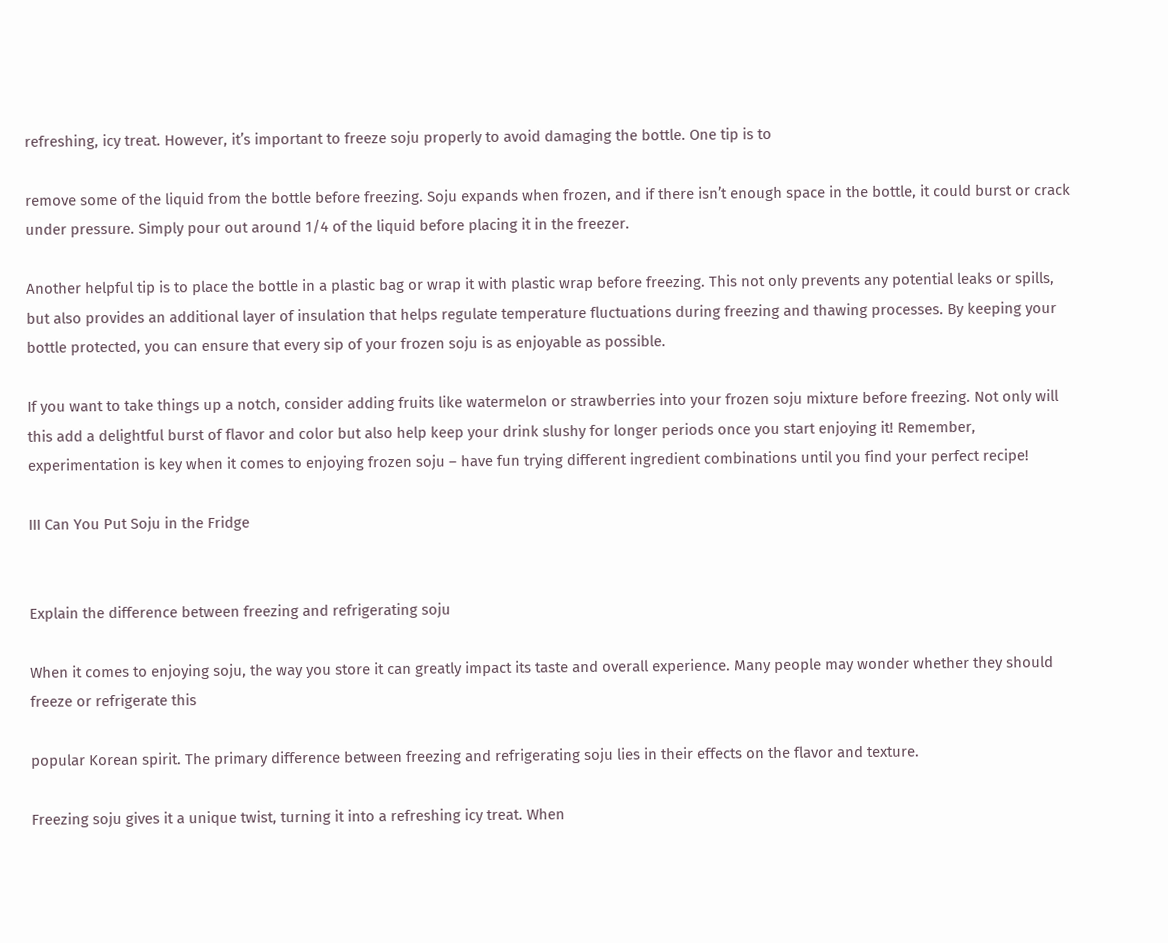refreshing, icy treat. However, it’s important to freeze soju properly to avoid damaging the bottle. One tip is to

remove some of the liquid from the bottle before freezing. Soju expands when frozen, and if there isn’t enough space in the bottle, it could burst or crack under pressure. Simply pour out around 1/4 of the liquid before placing it in the freezer.

Another helpful tip is to place the bottle in a plastic bag or wrap it with plastic wrap before freezing. This not only prevents any potential leaks or spills, but also provides an additional layer of insulation that helps regulate temperature fluctuations during freezing and thawing processes. By keeping your bottle protected, you can ensure that every sip of your frozen soju is as enjoyable as possible.

If you want to take things up a notch, consider adding fruits like watermelon or strawberries into your frozen soju mixture before freezing. Not only will this add a delightful burst of flavor and color but also help keep your drink slushy for longer periods once you start enjoying it! Remember, experimentation is key when it comes to enjoying frozen soju – have fun trying different ingredient combinations until you find your perfect recipe!

III Can You Put Soju in the Fridge


Explain the difference between freezing and refrigerating soju

When it comes to enjoying soju, the way you store it can greatly impact its taste and overall experience. Many people may wonder whether they should freeze or refrigerate this

popular Korean spirit. The primary difference between freezing and refrigerating soju lies in their effects on the flavor and texture.

Freezing soju gives it a unique twist, turning it into a refreshing icy treat. When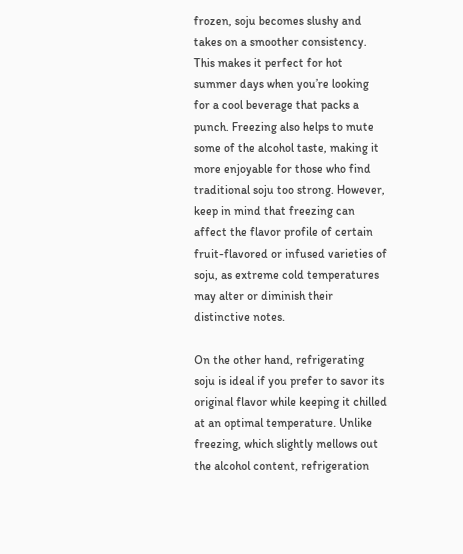frozen, soju becomes slushy and takes on a smoother consistency. This makes it perfect for hot summer days when you’re looking for a cool beverage that packs a punch. Freezing also helps to mute some of the alcohol taste, making it more enjoyable for those who find traditional soju too strong. However, keep in mind that freezing can affect the flavor profile of certain fruit-flavored or infused varieties of soju, as extreme cold temperatures may alter or diminish their distinctive notes.

On the other hand, refrigerating soju is ideal if you prefer to savor its original flavor while keeping it chilled at an optimal temperature. Unlike freezing, which slightly mellows out the alcohol content, refrigeration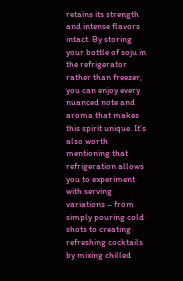retains its strength and intense flavors intact. By storing your bottle of soju in the refrigerator rather than freezer, you can enjoy every nuanced note and aroma that makes this spirit unique. It’s also worth mentioning that refrigeration allows you to experiment with serving variations – from simply pouring cold shots to creating refreshing cocktails by mixing chilled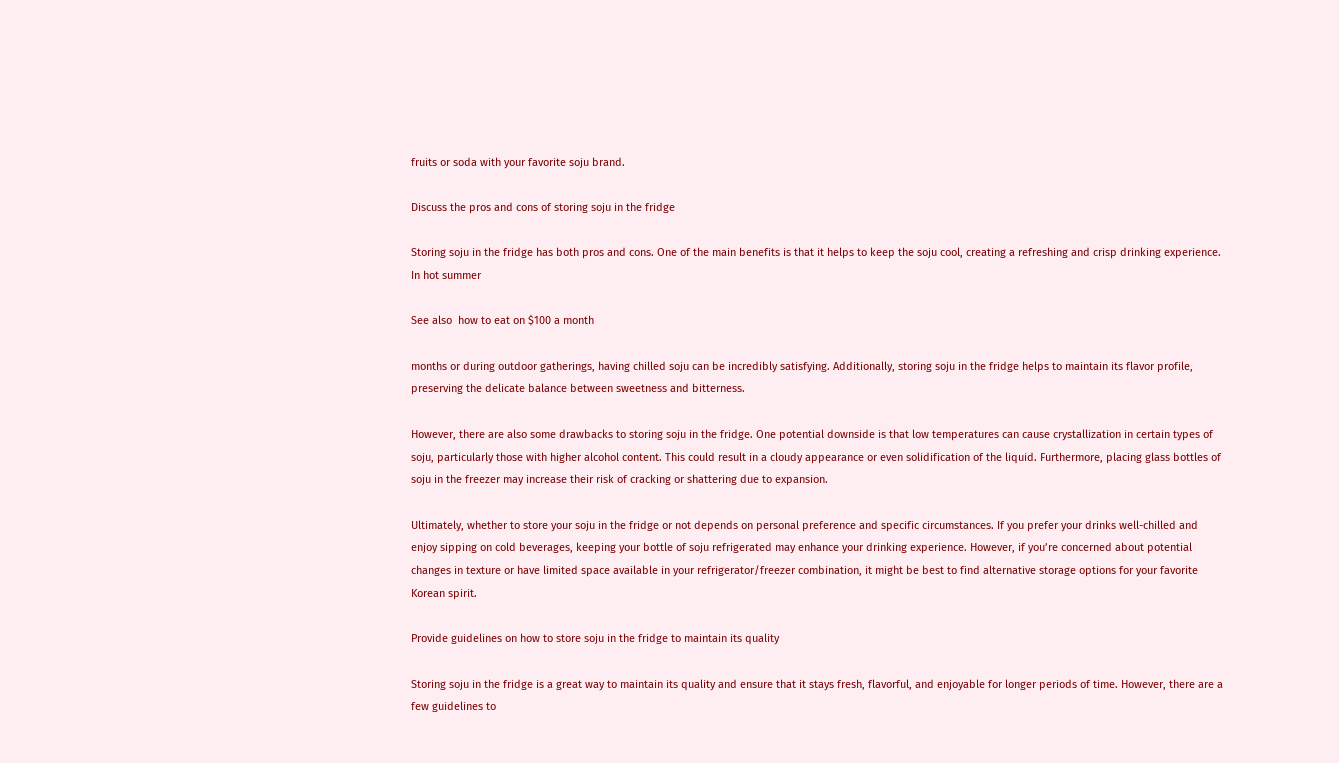fruits or soda with your favorite soju brand.

Discuss the pros and cons of storing soju in the fridge

Storing soju in the fridge has both pros and cons. One of the main benefits is that it helps to keep the soju cool, creating a refreshing and crisp drinking experience. In hot summer

See also  how to eat on $100 a month

months or during outdoor gatherings, having chilled soju can be incredibly satisfying. Additionally, storing soju in the fridge helps to maintain its flavor profile, preserving the delicate balance between sweetness and bitterness.

However, there are also some drawbacks to storing soju in the fridge. One potential downside is that low temperatures can cause crystallization in certain types of soju, particularly those with higher alcohol content. This could result in a cloudy appearance or even solidification of the liquid. Furthermore, placing glass bottles of soju in the freezer may increase their risk of cracking or shattering due to expansion.

Ultimately, whether to store your soju in the fridge or not depends on personal preference and specific circumstances. If you prefer your drinks well-chilled and enjoy sipping on cold beverages, keeping your bottle of soju refrigerated may enhance your drinking experience. However, if you’re concerned about potential changes in texture or have limited space available in your refrigerator/freezer combination, it might be best to find alternative storage options for your favorite Korean spirit.

Provide guidelines on how to store soju in the fridge to maintain its quality

Storing soju in the fridge is a great way to maintain its quality and ensure that it stays fresh, flavorful, and enjoyable for longer periods of time. However, there are a few guidelines to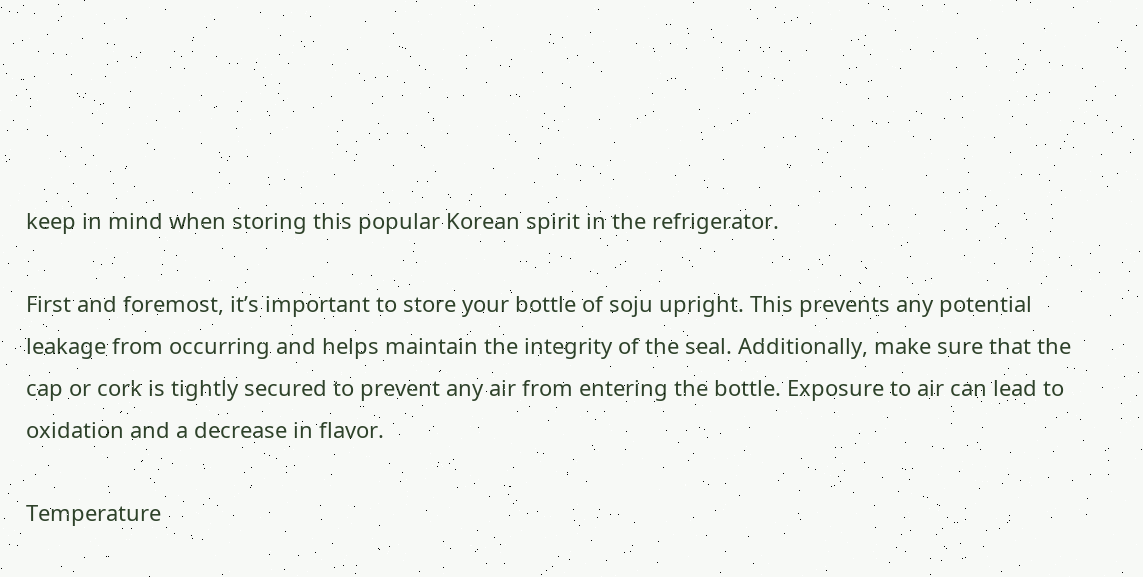keep in mind when storing this popular Korean spirit in the refrigerator.

First and foremost, it’s important to store your bottle of soju upright. This prevents any potential leakage from occurring and helps maintain the integrity of the seal. Additionally, make sure that the cap or cork is tightly secured to prevent any air from entering the bottle. Exposure to air can lead to oxidation and a decrease in flavor.

Temperature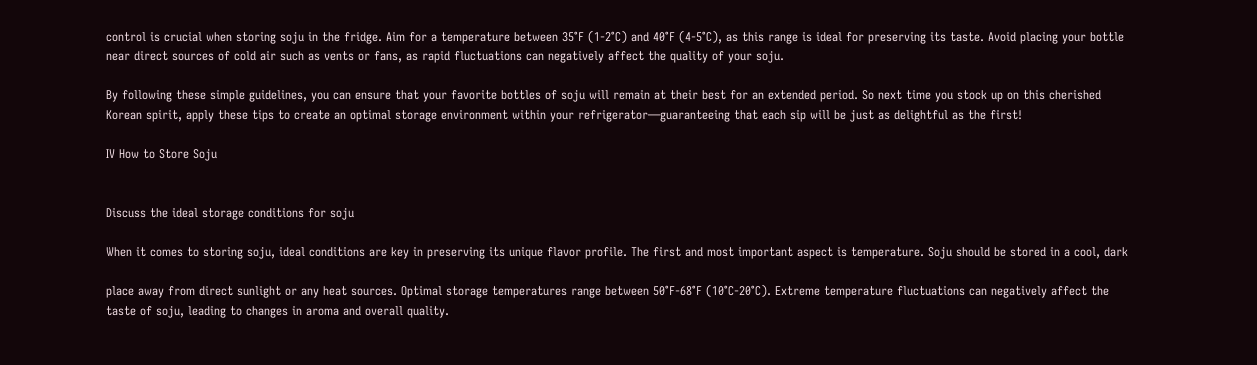control is crucial when storing soju in the fridge. Aim for a temperature between 35°F (1-2°C) and 40°F (4-5°C), as this range is ideal for preserving its taste. Avoid placing your bottle near direct sources of cold air such as vents or fans, as rapid fluctuations can negatively affect the quality of your soju.

By following these simple guidelines, you can ensure that your favorite bottles of soju will remain at their best for an extended period. So next time you stock up on this cherished Korean spirit, apply these tips to create an optimal storage environment within your refrigerator—guaranteeing that each sip will be just as delightful as the first!

IV How to Store Soju


Discuss the ideal storage conditions for soju

When it comes to storing soju, ideal conditions are key in preserving its unique flavor profile. The first and most important aspect is temperature. Soju should be stored in a cool, dark

place away from direct sunlight or any heat sources. Optimal storage temperatures range between 50°F-68°F (10°C-20°C). Extreme temperature fluctuations can negatively affect the taste of soju, leading to changes in aroma and overall quality.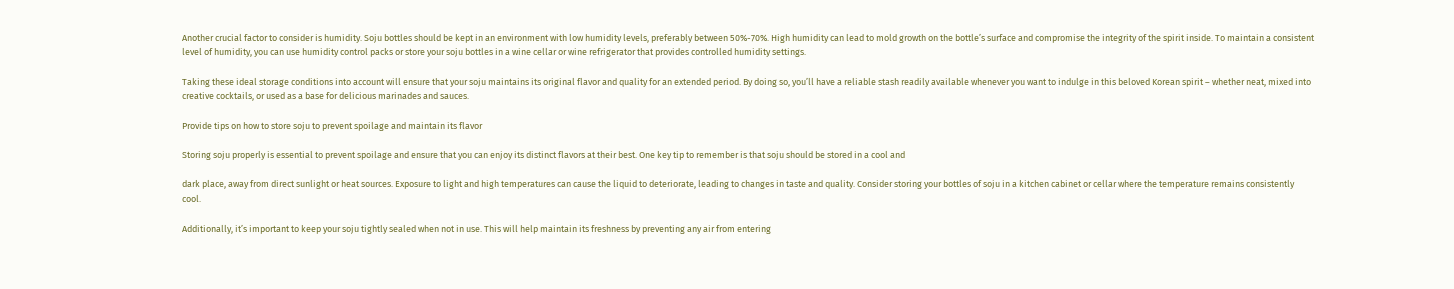Another crucial factor to consider is humidity. Soju bottles should be kept in an environment with low humidity levels, preferably between 50%-70%. High humidity can lead to mold growth on the bottle’s surface and compromise the integrity of the spirit inside. To maintain a consistent level of humidity, you can use humidity control packs or store your soju bottles in a wine cellar or wine refrigerator that provides controlled humidity settings.

Taking these ideal storage conditions into account will ensure that your soju maintains its original flavor and quality for an extended period. By doing so, you’ll have a reliable stash readily available whenever you want to indulge in this beloved Korean spirit – whether neat, mixed into creative cocktails, or used as a base for delicious marinades and sauces.

Provide tips on how to store soju to prevent spoilage and maintain its flavor

Storing soju properly is essential to prevent spoilage and ensure that you can enjoy its distinct flavors at their best. One key tip to remember is that soju should be stored in a cool and

dark place, away from direct sunlight or heat sources. Exposure to light and high temperatures can cause the liquid to deteriorate, leading to changes in taste and quality. Consider storing your bottles of soju in a kitchen cabinet or cellar where the temperature remains consistently cool.

Additionally, it’s important to keep your soju tightly sealed when not in use. This will help maintain its freshness by preventing any air from entering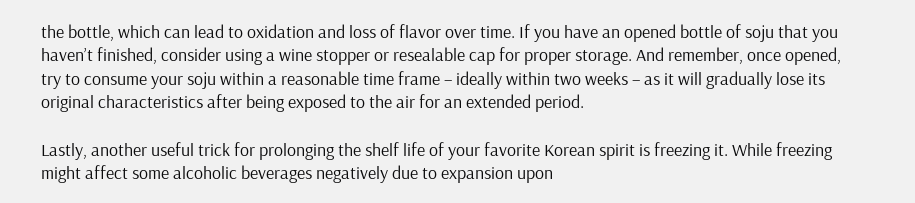the bottle, which can lead to oxidation and loss of flavor over time. If you have an opened bottle of soju that you haven’t finished, consider using a wine stopper or resealable cap for proper storage. And remember, once opened, try to consume your soju within a reasonable time frame – ideally within two weeks – as it will gradually lose its original characteristics after being exposed to the air for an extended period.

Lastly, another useful trick for prolonging the shelf life of your favorite Korean spirit is freezing it. While freezing might affect some alcoholic beverages negatively due to expansion upon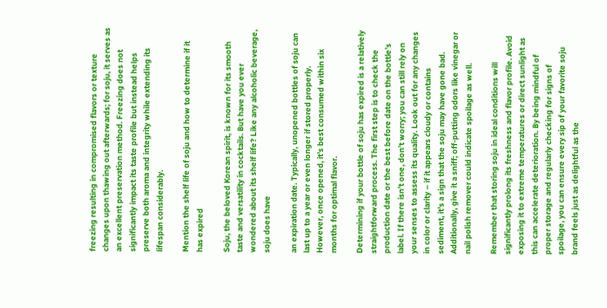freezing resulting in compromised flavors or texture changes upon thawing out afterwards; for soju, it serves as an excellent preservation method. Freezing does not significantly impact its taste profile but instead helps preserve both aroma and integrity while extending its lifespan considerably.

Mention the shelf life of soju and how to determine if it has expired

Soju, the beloved Korean spirit, is known for its smooth taste and versatility in cocktails. But have you ever wondered about its shelf life? Like any alcoholic beverage, soju does have

an expiration date. Typically, unopened bottles of soju can last up to a year or even longer if stored properly. However, once opened, it’s best consumed within six months for optimal flavor.

Determining if your bottle of soju has expired is a relatively straightforward process. The first step is to check the production date or the best before date on the bottle’s label. If there isn’t one, don’t worry; you can still rely on your senses to assess its quality. Look out for any changes in color or clarity – if it appears cloudy or contains sediment, it’s a sign that the soju may have gone bad. Additionally, give it a sniff; off-putting odors like vinegar or nail polish remover could indicate spoilage as well.

Remember that storing soju in ideal conditions will significantly prolong its freshness and flavor profile. Avoid exposing it to extreme temperatures or direct sunlight as this can accelerate deterioration. By being mindful of proper storage and regularly checking for signs of spoilage, you can ensure every sip of your favorite soju brand feels just as delightful as the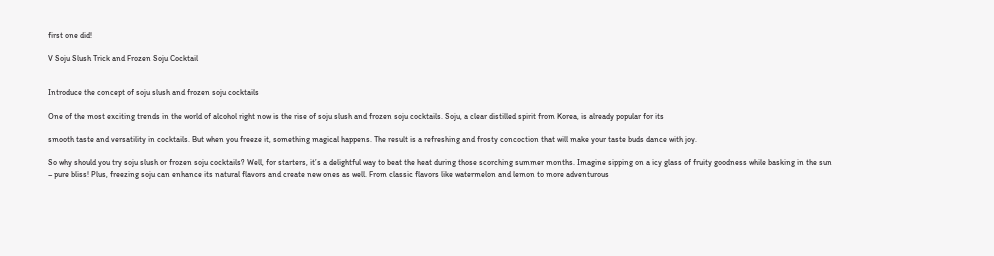first one did!

V Soju Slush Trick and Frozen Soju Cocktail


Introduce the concept of soju slush and frozen soju cocktails

One of the most exciting trends in the world of alcohol right now is the rise of soju slush and frozen soju cocktails. Soju, a clear distilled spirit from Korea, is already popular for its

smooth taste and versatility in cocktails. But when you freeze it, something magical happens. The result is a refreshing and frosty concoction that will make your taste buds dance with joy.

So why should you try soju slush or frozen soju cocktails? Well, for starters, it’s a delightful way to beat the heat during those scorching summer months. Imagine sipping on a icy glass of fruity goodness while basking in the sun – pure bliss! Plus, freezing soju can enhance its natural flavors and create new ones as well. From classic flavors like watermelon and lemon to more adventurous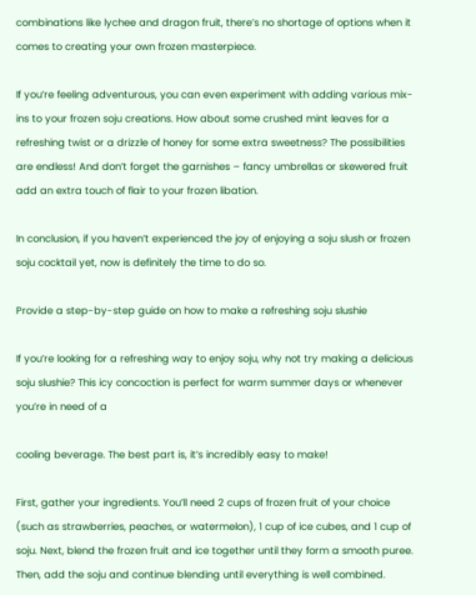combinations like lychee and dragon fruit, there’s no shortage of options when it comes to creating your own frozen masterpiece.

If you’re feeling adventurous, you can even experiment with adding various mix-ins to your frozen soju creations. How about some crushed mint leaves for a refreshing twist or a drizzle of honey for some extra sweetness? The possibilities are endless! And don’t forget the garnishes – fancy umbrellas or skewered fruit add an extra touch of flair to your frozen libation.

In conclusion, if you haven’t experienced the joy of enjoying a soju slush or frozen soju cocktail yet, now is definitely the time to do so.

Provide a step-by-step guide on how to make a refreshing soju slushie

If you’re looking for a refreshing way to enjoy soju, why not try making a delicious soju slushie? This icy concoction is perfect for warm summer days or whenever you’re in need of a

cooling beverage. The best part is, it’s incredibly easy to make!

First, gather your ingredients. You’ll need 2 cups of frozen fruit of your choice (such as strawberries, peaches, or watermelon), 1 cup of ice cubes, and 1 cup of soju. Next, blend the frozen fruit and ice together until they form a smooth puree. Then, add the soju and continue blending until everything is well combined.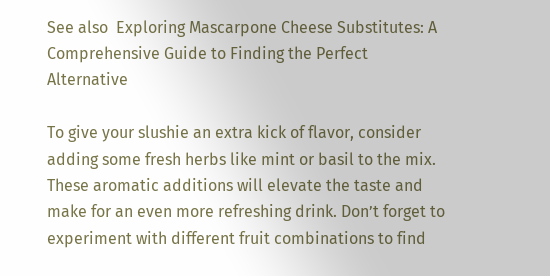See also  Exploring Mascarpone Cheese Substitutes: A Comprehensive Guide to Finding the Perfect Alternative

To give your slushie an extra kick of flavor, consider adding some fresh herbs like mint or basil to the mix. These aromatic additions will elevate the taste and make for an even more refreshing drink. Don’t forget to experiment with different fruit combinations to find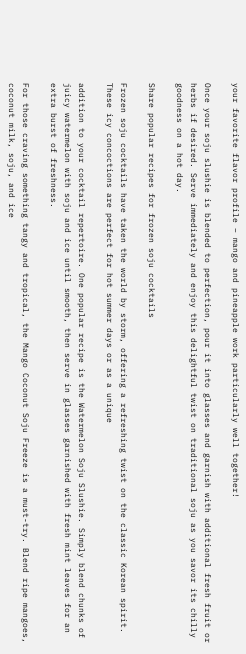your favorite flavor profile – mango and pineapple work particularly well together!

Once your soju slushie is blended to perfection, pour it into glasses and garnish with additional fresh fruit or herbs if desired. Serve immediately and enjoy this delightful twist on traditional soju as you savor its chilly goodness on a hot day.

Share popular recipes for frozen soju cocktails

Frozen soju cocktails have taken the world by storm, offering a refreshing twist on the classic Korean spirit. These icy concoctions are perfect for hot summer days or as a unique

addition to your cocktail repertoire. One popular recipe is the Watermelon Soju Slushie. Simply blend chunks of juicy watermelon with soju and ice until smooth, then serve in glasses garnished with fresh mint leaves for an extra burst of freshness.

For those craving something tangy and tropical, the Mango Coconut Soju Freeze is a must-try. Blend ripe mangoes, coconut milk, soju, and ice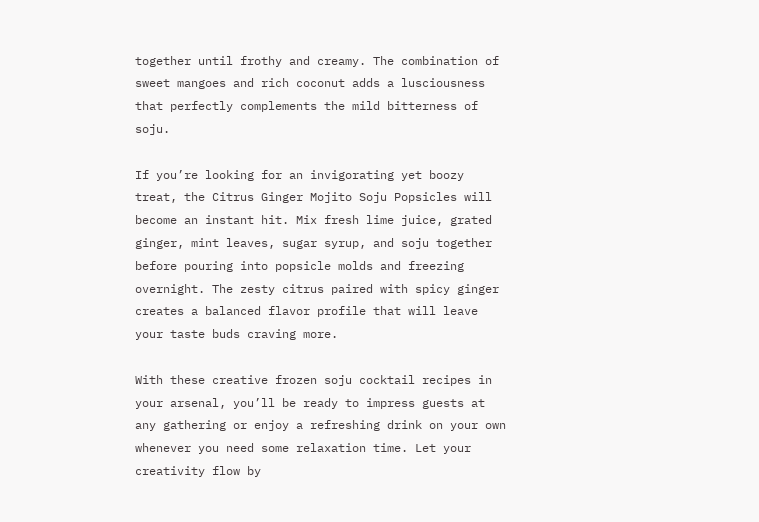together until frothy and creamy. The combination of sweet mangoes and rich coconut adds a lusciousness that perfectly complements the mild bitterness of soju.

If you’re looking for an invigorating yet boozy treat, the Citrus Ginger Mojito Soju Popsicles will become an instant hit. Mix fresh lime juice, grated ginger, mint leaves, sugar syrup, and soju together before pouring into popsicle molds and freezing overnight. The zesty citrus paired with spicy ginger creates a balanced flavor profile that will leave your taste buds craving more.

With these creative frozen soju cocktail recipes in your arsenal, you’ll be ready to impress guests at any gathering or enjoy a refreshing drink on your own whenever you need some relaxation time. Let your creativity flow by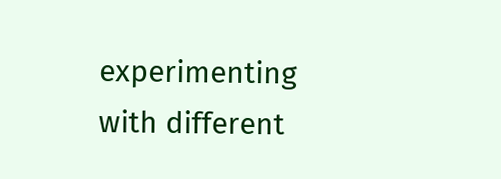experimenting with different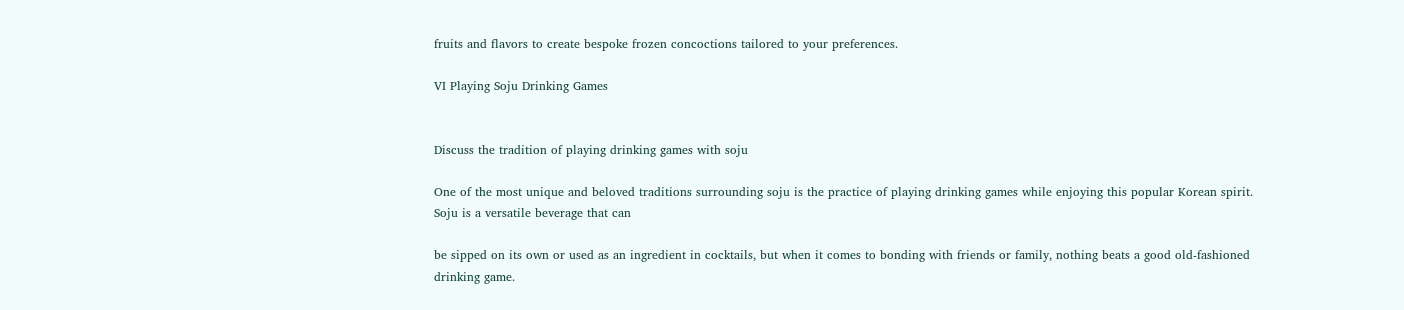fruits and flavors to create bespoke frozen concoctions tailored to your preferences.

VI Playing Soju Drinking Games


Discuss the tradition of playing drinking games with soju

One of the most unique and beloved traditions surrounding soju is the practice of playing drinking games while enjoying this popular Korean spirit. Soju is a versatile beverage that can

be sipped on its own or used as an ingredient in cocktails, but when it comes to bonding with friends or family, nothing beats a good old-fashioned drinking game.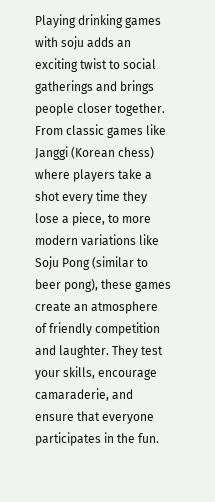Playing drinking games with soju adds an exciting twist to social gatherings and brings people closer together. From classic games like Janggi (Korean chess) where players take a shot every time they lose a piece, to more modern variations like Soju Pong (similar to beer pong), these games create an atmosphere of friendly competition and laughter. They test your skills, encourage camaraderie, and ensure that everyone participates in the fun.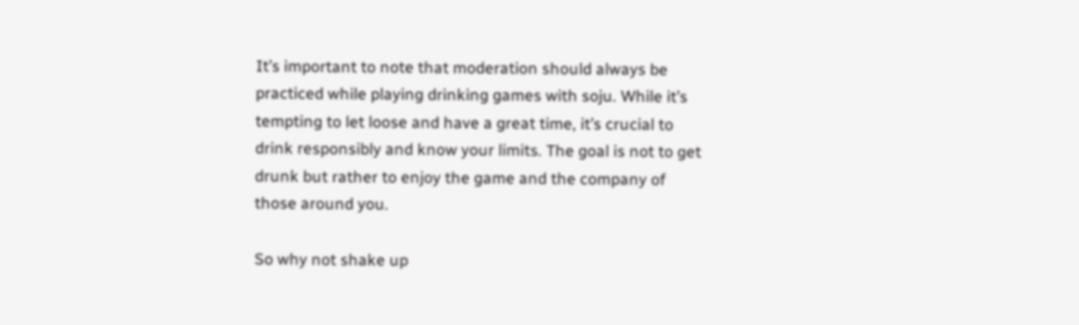It’s important to note that moderation should always be practiced while playing drinking games with soju. While it’s tempting to let loose and have a great time, it’s crucial to drink responsibly and know your limits. The goal is not to get drunk but rather to enjoy the game and the company of those around you.

So why not shake up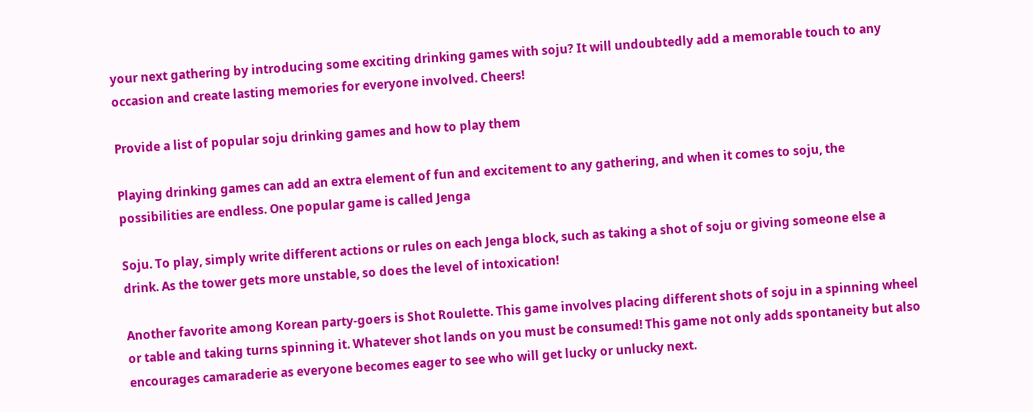your next gathering by introducing some exciting drinking games with soju? It will undoubtedly add a memorable touch to any occasion and create lasting memories for everyone involved. Cheers!

Provide a list of popular soju drinking games and how to play them

Playing drinking games can add an extra element of fun and excitement to any gathering, and when it comes to soju, the possibilities are endless. One popular game is called Jenga

Soju. To play, simply write different actions or rules on each Jenga block, such as taking a shot of soju or giving someone else a drink. As the tower gets more unstable, so does the level of intoxication!

Another favorite among Korean party-goers is Shot Roulette. This game involves placing different shots of soju in a spinning wheel or table and taking turns spinning it. Whatever shot lands on you must be consumed! This game not only adds spontaneity but also encourages camaraderie as everyone becomes eager to see who will get lucky or unlucky next.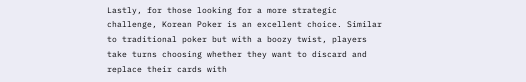Lastly, for those looking for a more strategic challenge, Korean Poker is an excellent choice. Similar to traditional poker but with a boozy twist, players take turns choosing whether they want to discard and replace their cards with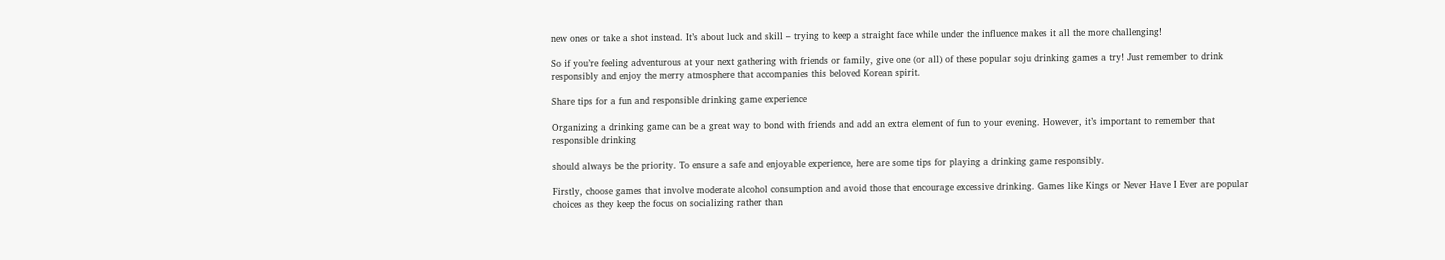new ones or take a shot instead. It’s about luck and skill – trying to keep a straight face while under the influence makes it all the more challenging!

So if you’re feeling adventurous at your next gathering with friends or family, give one (or all) of these popular soju drinking games a try! Just remember to drink responsibly and enjoy the merry atmosphere that accompanies this beloved Korean spirit.

Share tips for a fun and responsible drinking game experience

Organizing a drinking game can be a great way to bond with friends and add an extra element of fun to your evening. However, it’s important to remember that responsible drinking

should always be the priority. To ensure a safe and enjoyable experience, here are some tips for playing a drinking game responsibly.

Firstly, choose games that involve moderate alcohol consumption and avoid those that encourage excessive drinking. Games like Kings or Never Have I Ever are popular choices as they keep the focus on socializing rather than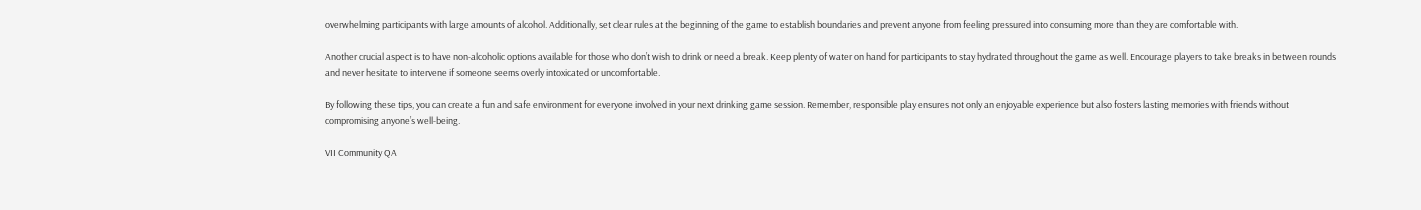overwhelming participants with large amounts of alcohol. Additionally, set clear rules at the beginning of the game to establish boundaries and prevent anyone from feeling pressured into consuming more than they are comfortable with.

Another crucial aspect is to have non-alcoholic options available for those who don’t wish to drink or need a break. Keep plenty of water on hand for participants to stay hydrated throughout the game as well. Encourage players to take breaks in between rounds and never hesitate to intervene if someone seems overly intoxicated or uncomfortable.

By following these tips, you can create a fun and safe environment for everyone involved in your next drinking game session. Remember, responsible play ensures not only an enjoyable experience but also fosters lasting memories with friends without compromising anyone’s well-being.

VII Community QA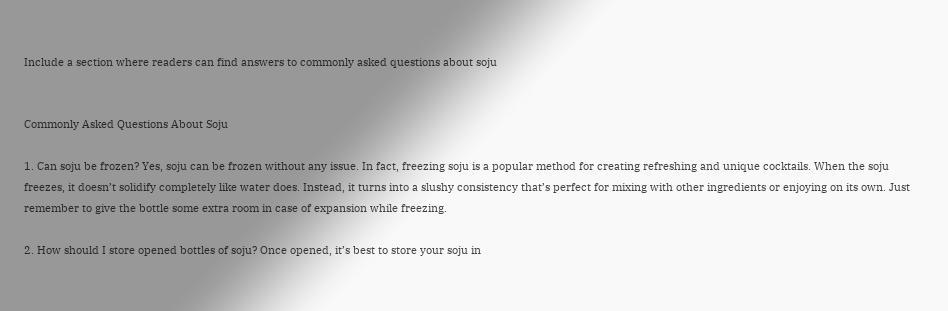Include a section where readers can find answers to commonly asked questions about soju


Commonly Asked Questions About Soju

1. Can soju be frozen? Yes, soju can be frozen without any issue. In fact, freezing soju is a popular method for creating refreshing and unique cocktails. When the soju freezes, it doesn’t solidify completely like water does. Instead, it turns into a slushy consistency that’s perfect for mixing with other ingredients or enjoying on its own. Just remember to give the bottle some extra room in case of expansion while freezing.

2. How should I store opened bottles of soju? Once opened, it’s best to store your soju in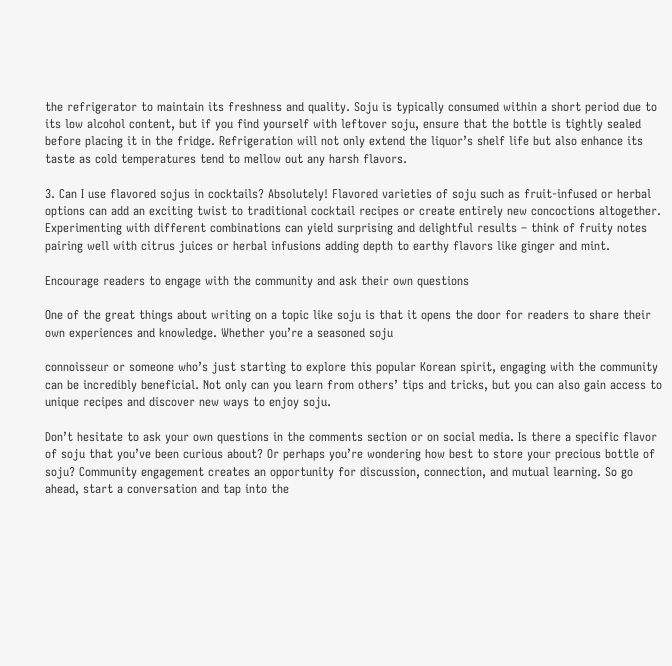the refrigerator to maintain its freshness and quality. Soju is typically consumed within a short period due to its low alcohol content, but if you find yourself with leftover soju, ensure that the bottle is tightly sealed before placing it in the fridge. Refrigeration will not only extend the liquor’s shelf life but also enhance its taste as cold temperatures tend to mellow out any harsh flavors.

3. Can I use flavored sojus in cocktails? Absolutely! Flavored varieties of soju such as fruit-infused or herbal options can add an exciting twist to traditional cocktail recipes or create entirely new concoctions altogether. Experimenting with different combinations can yield surprising and delightful results – think of fruity notes pairing well with citrus juices or herbal infusions adding depth to earthy flavors like ginger and mint.

Encourage readers to engage with the community and ask their own questions

One of the great things about writing on a topic like soju is that it opens the door for readers to share their own experiences and knowledge. Whether you’re a seasoned soju

connoisseur or someone who’s just starting to explore this popular Korean spirit, engaging with the community can be incredibly beneficial. Not only can you learn from others’ tips and tricks, but you can also gain access to unique recipes and discover new ways to enjoy soju.

Don’t hesitate to ask your own questions in the comments section or on social media. Is there a specific flavor of soju that you’ve been curious about? Or perhaps you’re wondering how best to store your precious bottle of soju? Community engagement creates an opportunity for discussion, connection, and mutual learning. So go ahead, start a conversation and tap into the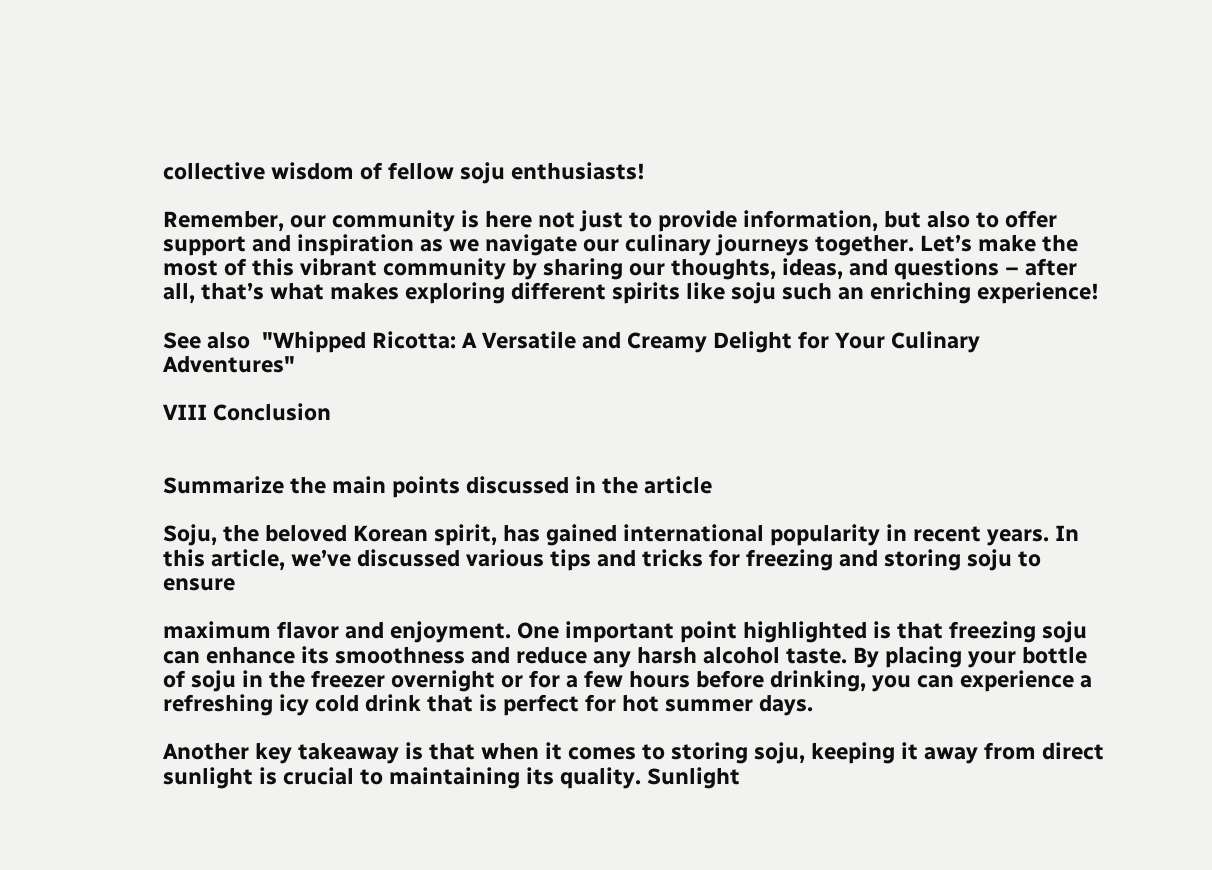collective wisdom of fellow soju enthusiasts!

Remember, our community is here not just to provide information, but also to offer support and inspiration as we navigate our culinary journeys together. Let’s make the most of this vibrant community by sharing our thoughts, ideas, and questions – after all, that’s what makes exploring different spirits like soju such an enriching experience!

See also  "Whipped Ricotta: A Versatile and Creamy Delight for Your Culinary Adventures"

VIII Conclusion


Summarize the main points discussed in the article

Soju, the beloved Korean spirit, has gained international popularity in recent years. In this article, we’ve discussed various tips and tricks for freezing and storing soju to ensure

maximum flavor and enjoyment. One important point highlighted is that freezing soju can enhance its smoothness and reduce any harsh alcohol taste. By placing your bottle of soju in the freezer overnight or for a few hours before drinking, you can experience a refreshing icy cold drink that is perfect for hot summer days.

Another key takeaway is that when it comes to storing soju, keeping it away from direct sunlight is crucial to maintaining its quality. Sunlight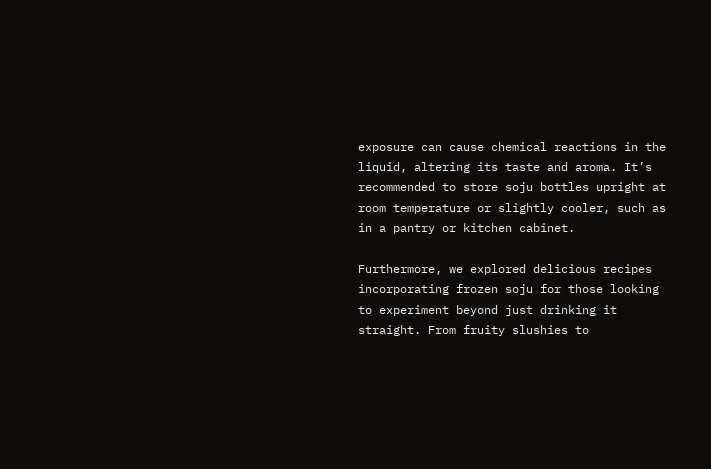exposure can cause chemical reactions in the liquid, altering its taste and aroma. It’s recommended to store soju bottles upright at room temperature or slightly cooler, such as in a pantry or kitchen cabinet.

Furthermore, we explored delicious recipes incorporating frozen soju for those looking to experiment beyond just drinking it straight. From fruity slushies to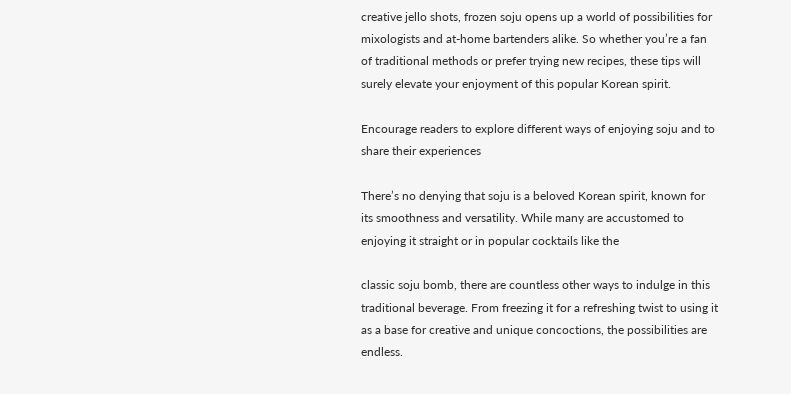creative jello shots, frozen soju opens up a world of possibilities for mixologists and at-home bartenders alike. So whether you’re a fan of traditional methods or prefer trying new recipes, these tips will surely elevate your enjoyment of this popular Korean spirit.

Encourage readers to explore different ways of enjoying soju and to share their experiences

There’s no denying that soju is a beloved Korean spirit, known for its smoothness and versatility. While many are accustomed to enjoying it straight or in popular cocktails like the

classic soju bomb, there are countless other ways to indulge in this traditional beverage. From freezing it for a refreshing twist to using it as a base for creative and unique concoctions, the possibilities are endless.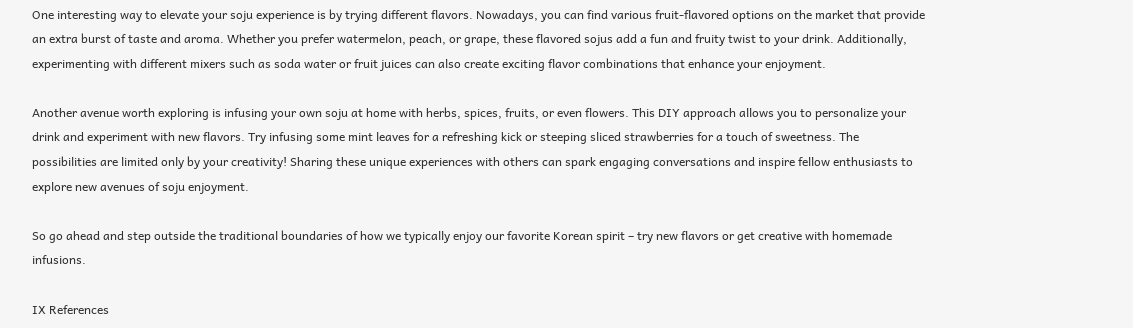One interesting way to elevate your soju experience is by trying different flavors. Nowadays, you can find various fruit-flavored options on the market that provide an extra burst of taste and aroma. Whether you prefer watermelon, peach, or grape, these flavored sojus add a fun and fruity twist to your drink. Additionally, experimenting with different mixers such as soda water or fruit juices can also create exciting flavor combinations that enhance your enjoyment.

Another avenue worth exploring is infusing your own soju at home with herbs, spices, fruits, or even flowers. This DIY approach allows you to personalize your drink and experiment with new flavors. Try infusing some mint leaves for a refreshing kick or steeping sliced strawberries for a touch of sweetness. The possibilities are limited only by your creativity! Sharing these unique experiences with others can spark engaging conversations and inspire fellow enthusiasts to explore new avenues of soju enjoyment.

So go ahead and step outside the traditional boundaries of how we typically enjoy our favorite Korean spirit – try new flavors or get creative with homemade infusions.

IX References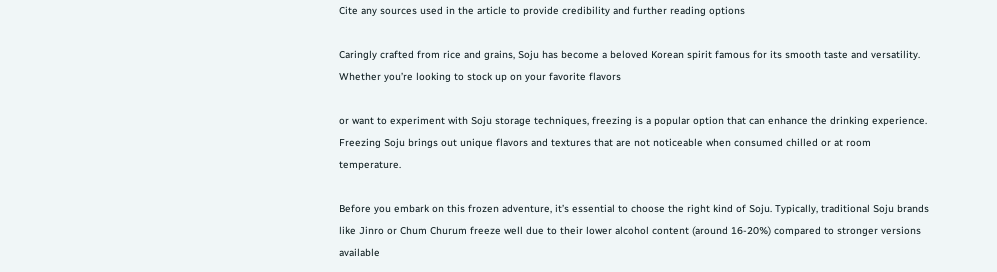Cite any sources used in the article to provide credibility and further reading options

Caringly crafted from rice and grains, Soju has become a beloved Korean spirit famous for its smooth taste and versatility. Whether you’re looking to stock up on your favorite flavors

or want to experiment with Soju storage techniques, freezing is a popular option that can enhance the drinking experience. Freezing Soju brings out unique flavors and textures that are not noticeable when consumed chilled or at room temperature.

Before you embark on this frozen adventure, it’s essential to choose the right kind of Soju. Typically, traditional Soju brands like Jinro or Chum Churum freeze well due to their lower alcohol content (around 16-20%) compared to stronger versions available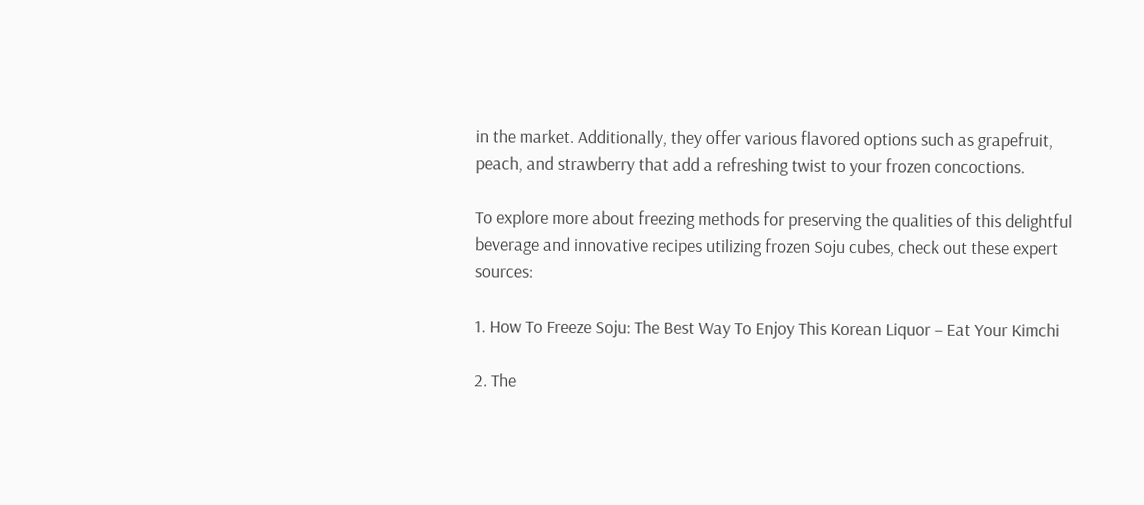in the market. Additionally, they offer various flavored options such as grapefruit, peach, and strawberry that add a refreshing twist to your frozen concoctions.

To explore more about freezing methods for preserving the qualities of this delightful beverage and innovative recipes utilizing frozen Soju cubes, check out these expert sources:

1. How To Freeze Soju: The Best Way To Enjoy This Korean Liquor – Eat Your Kimchi

2. The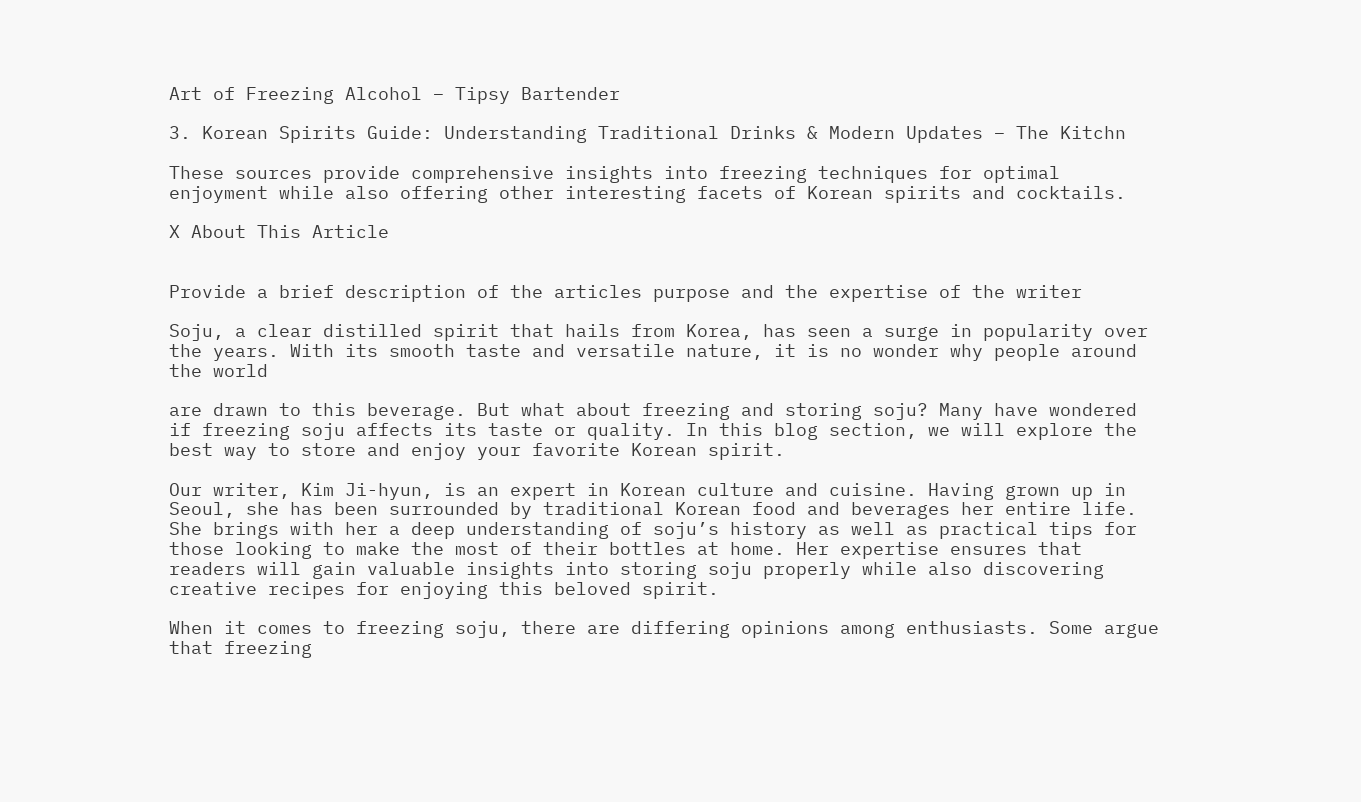Art of Freezing Alcohol – Tipsy Bartender

3. Korean Spirits Guide: Understanding Traditional Drinks & Modern Updates – The Kitchn

These sources provide comprehensive insights into freezing techniques for optimal enjoyment while also offering other interesting facets of Korean spirits and cocktails.

X About This Article


Provide a brief description of the articles purpose and the expertise of the writer

Soju, a clear distilled spirit that hails from Korea, has seen a surge in popularity over the years. With its smooth taste and versatile nature, it is no wonder why people around the world

are drawn to this beverage. But what about freezing and storing soju? Many have wondered if freezing soju affects its taste or quality. In this blog section, we will explore the best way to store and enjoy your favorite Korean spirit.

Our writer, Kim Ji-hyun, is an expert in Korean culture and cuisine. Having grown up in Seoul, she has been surrounded by traditional Korean food and beverages her entire life. She brings with her a deep understanding of soju’s history as well as practical tips for those looking to make the most of their bottles at home. Her expertise ensures that readers will gain valuable insights into storing soju properly while also discovering creative recipes for enjoying this beloved spirit.

When it comes to freezing soju, there are differing opinions among enthusiasts. Some argue that freezing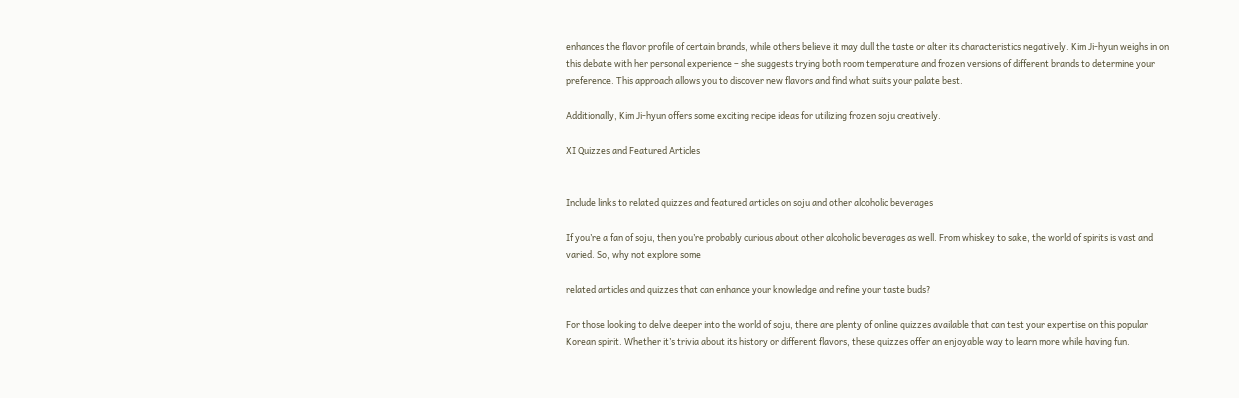enhances the flavor profile of certain brands, while others believe it may dull the taste or alter its characteristics negatively. Kim Ji-hyun weighs in on this debate with her personal experience – she suggests trying both room temperature and frozen versions of different brands to determine your preference. This approach allows you to discover new flavors and find what suits your palate best.

Additionally, Kim Ji-hyun offers some exciting recipe ideas for utilizing frozen soju creatively.

XI Quizzes and Featured Articles


Include links to related quizzes and featured articles on soju and other alcoholic beverages

If you’re a fan of soju, then you’re probably curious about other alcoholic beverages as well. From whiskey to sake, the world of spirits is vast and varied. So, why not explore some

related articles and quizzes that can enhance your knowledge and refine your taste buds?

For those looking to delve deeper into the world of soju, there are plenty of online quizzes available that can test your expertise on this popular Korean spirit. Whether it’s trivia about its history or different flavors, these quizzes offer an enjoyable way to learn more while having fun.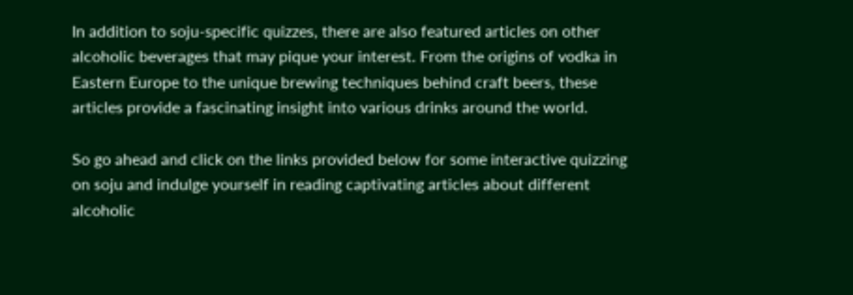In addition to soju-specific quizzes, there are also featured articles on other alcoholic beverages that may pique your interest. From the origins of vodka in Eastern Europe to the unique brewing techniques behind craft beers, these articles provide a fascinating insight into various drinks around the world.

So go ahead and click on the links provided below for some interactive quizzing on soju and indulge yourself in reading captivating articles about different alcoholic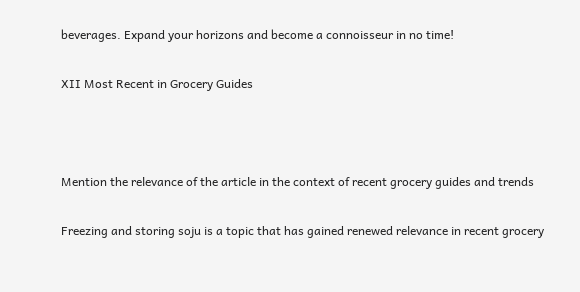beverages. Expand your horizons and become a connoisseur in no time!

XII Most Recent in Grocery Guides



Mention the relevance of the article in the context of recent grocery guides and trends

Freezing and storing soju is a topic that has gained renewed relevance in recent grocery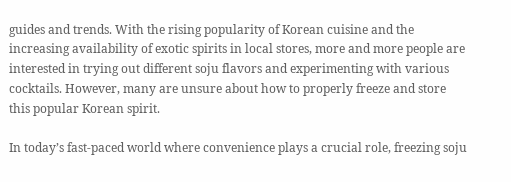guides and trends. With the rising popularity of Korean cuisine and the increasing availability of exotic spirits in local stores, more and more people are interested in trying out different soju flavors and experimenting with various cocktails. However, many are unsure about how to properly freeze and store this popular Korean spirit.

In today’s fast-paced world where convenience plays a crucial role, freezing soju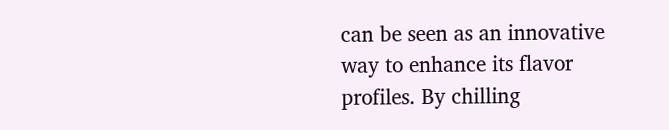can be seen as an innovative way to enhance its flavor profiles. By chilling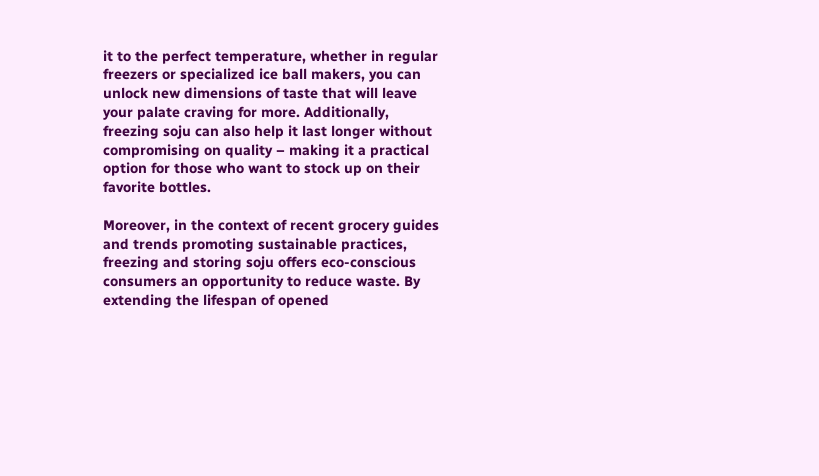it to the perfect temperature, whether in regular freezers or specialized ice ball makers, you can unlock new dimensions of taste that will leave your palate craving for more. Additionally, freezing soju can also help it last longer without compromising on quality – making it a practical option for those who want to stock up on their favorite bottles.

Moreover, in the context of recent grocery guides and trends promoting sustainable practices, freezing and storing soju offers eco-conscious consumers an opportunity to reduce waste. By extending the lifespan of opened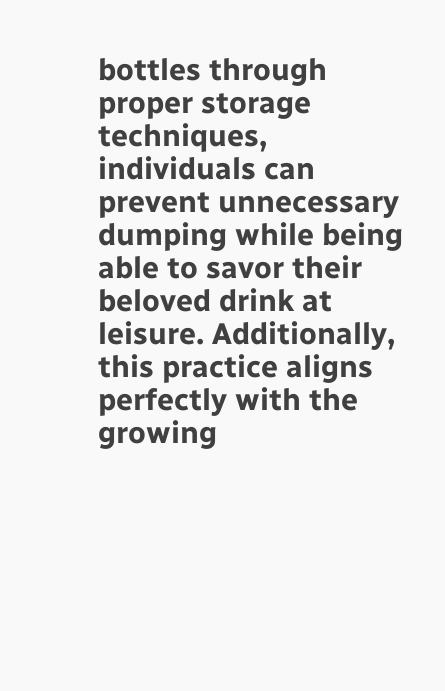bottles through proper storage techniques, individuals can prevent unnecessary dumping while being able to savor their beloved drink at leisure. Additionally, this practice aligns perfectly with the growing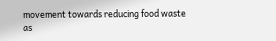movement towards reducing food waste as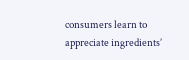consumers learn to appreciate ingredients’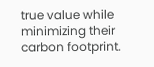true value while minimizing their carbon footprint.